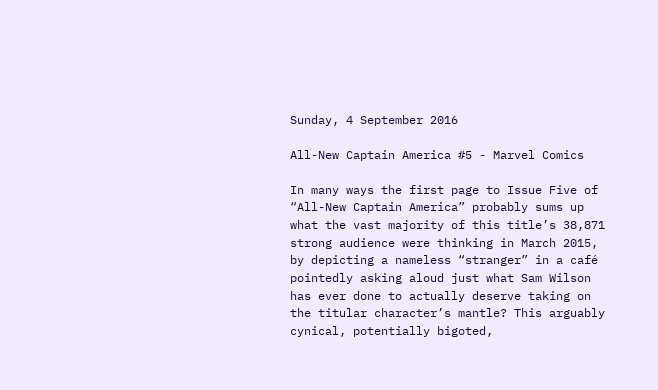Sunday, 4 September 2016

All-New Captain America #5 - Marvel Comics

In many ways the first page to Issue Five of “All-New Captain America” probably sums up what the vast majority of this title’s 38,871 strong audience were thinking in March 2015, by depicting a nameless “stranger” in a café pointedly asking aloud just what Sam Wilson has ever done to actually deserve taking on the titular character’s mantle? This arguably cynical, potentially bigoted,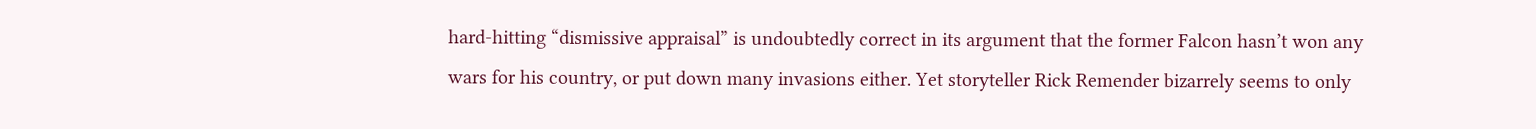hard-hitting “dismissive appraisal” is undoubtedly correct in its argument that the former Falcon hasn’t won any wars for his country, or put down many invasions either. Yet storyteller Rick Remender bizarrely seems to only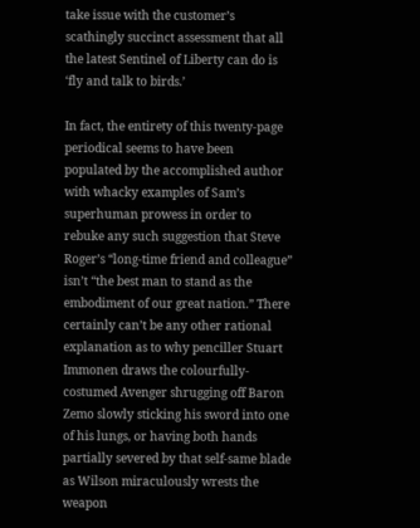take issue with the customer’s scathingly succinct assessment that all the latest Sentinel of Liberty can do is ‘fly and talk to birds.’

In fact, the entirety of this twenty-page periodical seems to have been populated by the accomplished author with whacky examples of Sam’s superhuman prowess in order to rebuke any such suggestion that Steve Roger’s “long-time friend and colleague” isn’t “the best man to stand as the embodiment of our great nation.” There certainly can’t be any other rational explanation as to why penciller Stuart Immonen draws the colourfully-costumed Avenger shrugging off Baron Zemo slowly sticking his sword into one of his lungs, or having both hands partially severed by that self-same blade as Wilson miraculously wrests the weapon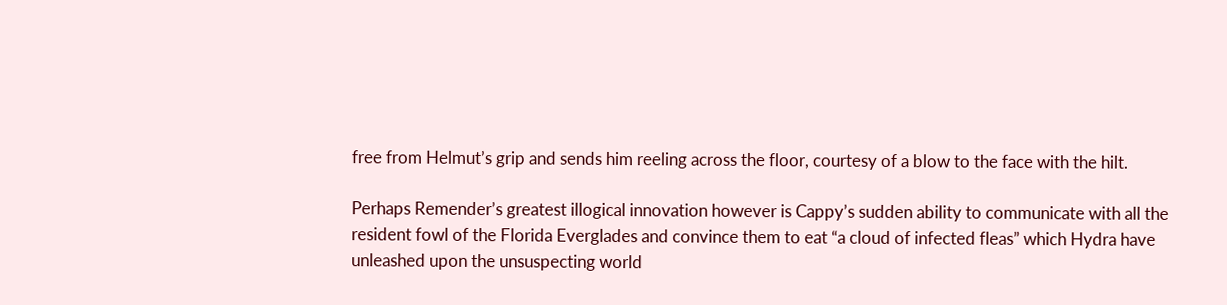free from Helmut’s grip and sends him reeling across the floor, courtesy of a blow to the face with the hilt.

Perhaps Remender’s greatest illogical innovation however is Cappy’s sudden ability to communicate with all the resident fowl of the Florida Everglades and convince them to eat “a cloud of infected fleas” which Hydra have unleashed upon the unsuspecting world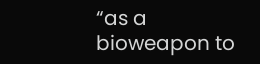“as a bioweapon to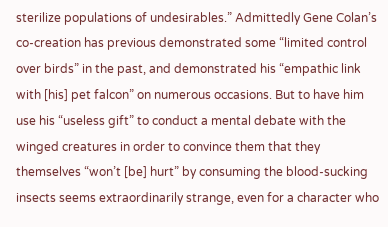sterilize populations of undesirables.” Admittedly Gene Colan’s co-creation has previous demonstrated some “limited control over birds” in the past, and demonstrated his “empathic link with [his] pet falcon” on numerous occasions. But to have him use his “useless gift” to conduct a mental debate with the winged creatures in order to convince them that they themselves “won’t [be] hurt” by consuming the blood-sucking insects seems extraordinarily strange, even for a character who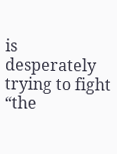is desperately trying to fight “the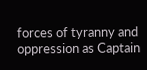forces of tyranny and oppression as Captain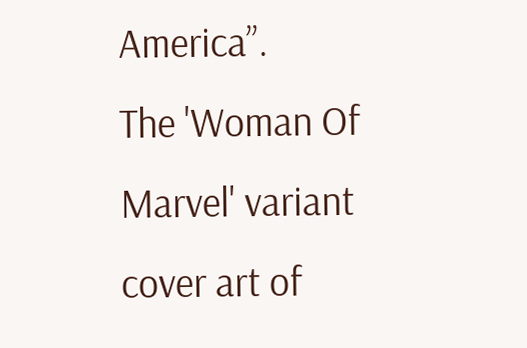America”.
The 'Woman Of Marvel' variant cover art of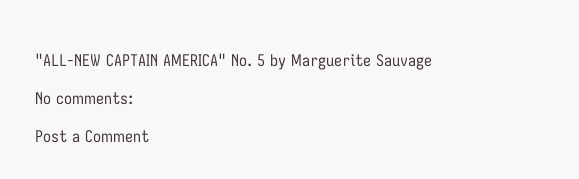"ALL-NEW CAPTAIN AMERICA" No. 5 by Marguerite Sauvage

No comments:

Post a Comment